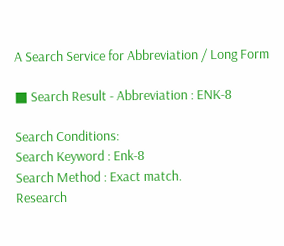A Search Service for Abbreviation / Long Form

■ Search Result - Abbreviation : ENK-8

Search Conditions:
Search Keyword : Enk-8
Search Method : Exact match.
Research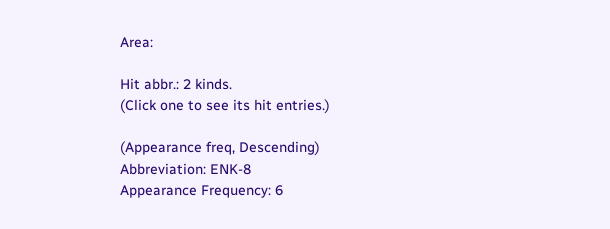Area:

Hit abbr.: 2 kinds.
(Click one to see its hit entries.)

(Appearance freq, Descending)
Abbreviation: ENK-8
Appearance Frequency: 6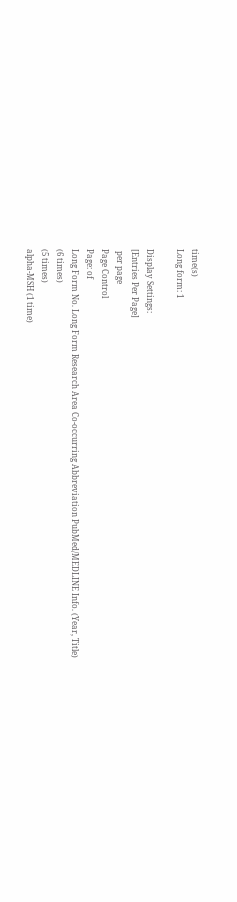time(s)
Long form: 1

Display Settings:
[Entries Per Page]
 per page
Page Control
Page: of
Long Form No. Long Form Research Area Co-occurring Abbreviation PubMed/MEDLINE Info. (Year, Title)
(6 times)
(5 times)
alpha-MSH (1 time)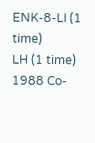ENK-8-LI (1 time)
LH (1 time)
1988 Co-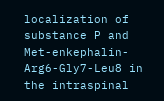localization of substance P and Met-enkephalin-Arg6-Gly7-Leu8 in the intraspinal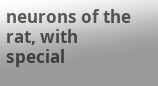neurons of the rat, with special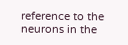reference to the neurons in the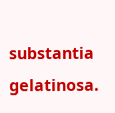substantia gelatinosa.